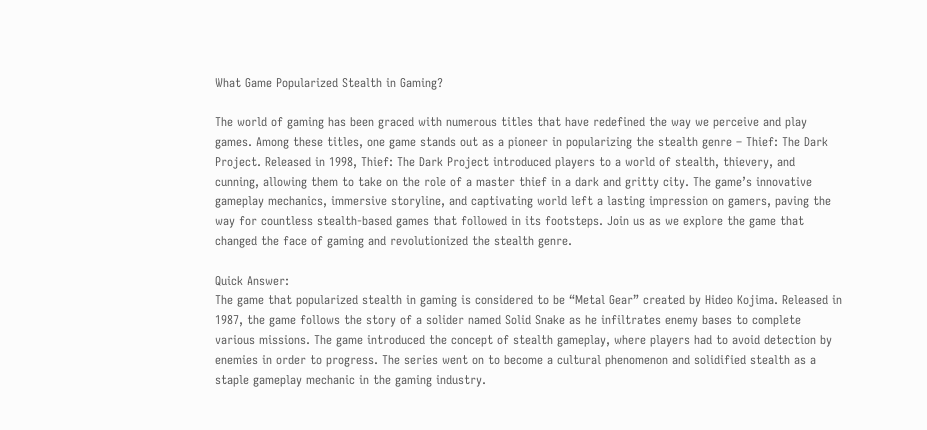What Game Popularized Stealth in Gaming?

The world of gaming has been graced with numerous titles that have redefined the way we perceive and play games. Among these titles, one game stands out as a pioneer in popularizing the stealth genre – Thief: The Dark Project. Released in 1998, Thief: The Dark Project introduced players to a world of stealth, thievery, and cunning, allowing them to take on the role of a master thief in a dark and gritty city. The game’s innovative gameplay mechanics, immersive storyline, and captivating world left a lasting impression on gamers, paving the way for countless stealth-based games that followed in its footsteps. Join us as we explore the game that changed the face of gaming and revolutionized the stealth genre.

Quick Answer:
The game that popularized stealth in gaming is considered to be “Metal Gear” created by Hideo Kojima. Released in 1987, the game follows the story of a solider named Solid Snake as he infiltrates enemy bases to complete various missions. The game introduced the concept of stealth gameplay, where players had to avoid detection by enemies in order to progress. The series went on to become a cultural phenomenon and solidified stealth as a staple gameplay mechanic in the gaming industry.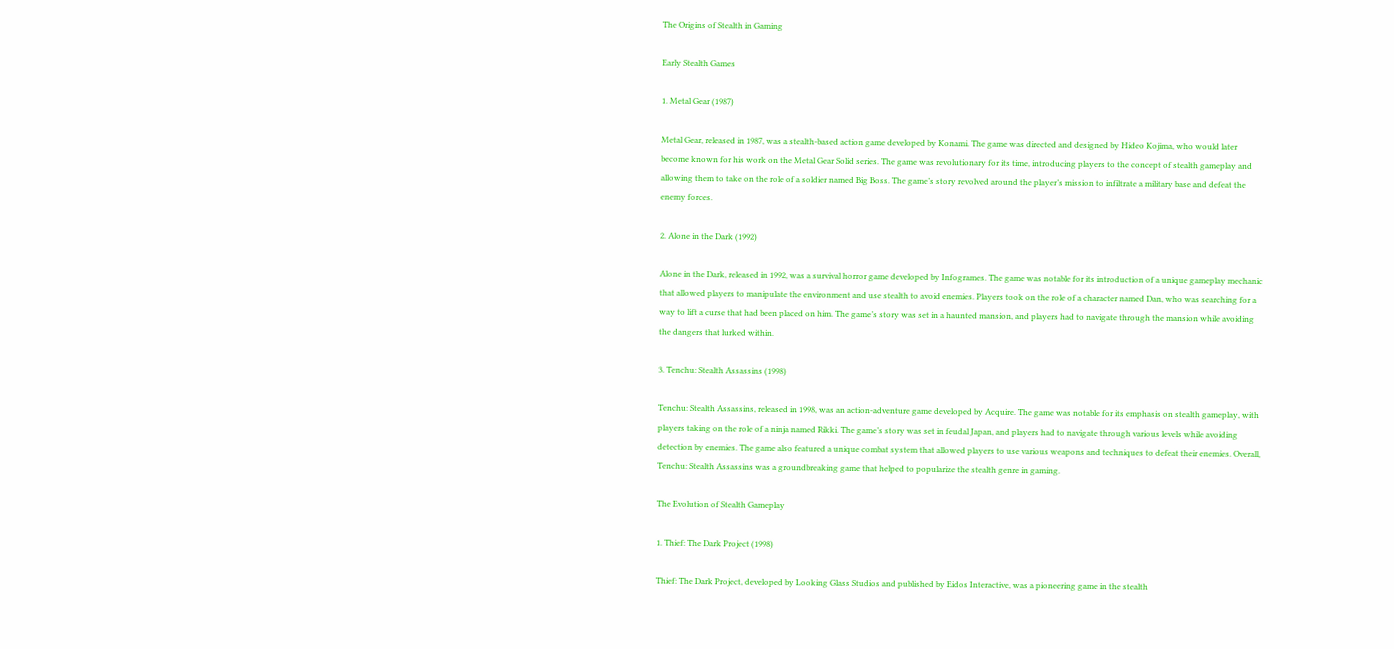The Origins of Stealth in Gaming

Early Stealth Games

1. Metal Gear (1987)

Metal Gear, released in 1987, was a stealth-based action game developed by Konami. The game was directed and designed by Hideo Kojima, who would later become known for his work on the Metal Gear Solid series. The game was revolutionary for its time, introducing players to the concept of stealth gameplay and allowing them to take on the role of a soldier named Big Boss. The game’s story revolved around the player’s mission to infiltrate a military base and defeat the enemy forces.

2. Alone in the Dark (1992)

Alone in the Dark, released in 1992, was a survival horror game developed by Infogrames. The game was notable for its introduction of a unique gameplay mechanic that allowed players to manipulate the environment and use stealth to avoid enemies. Players took on the role of a character named Dan, who was searching for a way to lift a curse that had been placed on him. The game’s story was set in a haunted mansion, and players had to navigate through the mansion while avoiding the dangers that lurked within.

3. Tenchu: Stealth Assassins (1998)

Tenchu: Stealth Assassins, released in 1998, was an action-adventure game developed by Acquire. The game was notable for its emphasis on stealth gameplay, with players taking on the role of a ninja named Rikki. The game’s story was set in feudal Japan, and players had to navigate through various levels while avoiding detection by enemies. The game also featured a unique combat system that allowed players to use various weapons and techniques to defeat their enemies. Overall, Tenchu: Stealth Assassins was a groundbreaking game that helped to popularize the stealth genre in gaming.

The Evolution of Stealth Gameplay

1. Thief: The Dark Project (1998)

Thief: The Dark Project, developed by Looking Glass Studios and published by Eidos Interactive, was a pioneering game in the stealth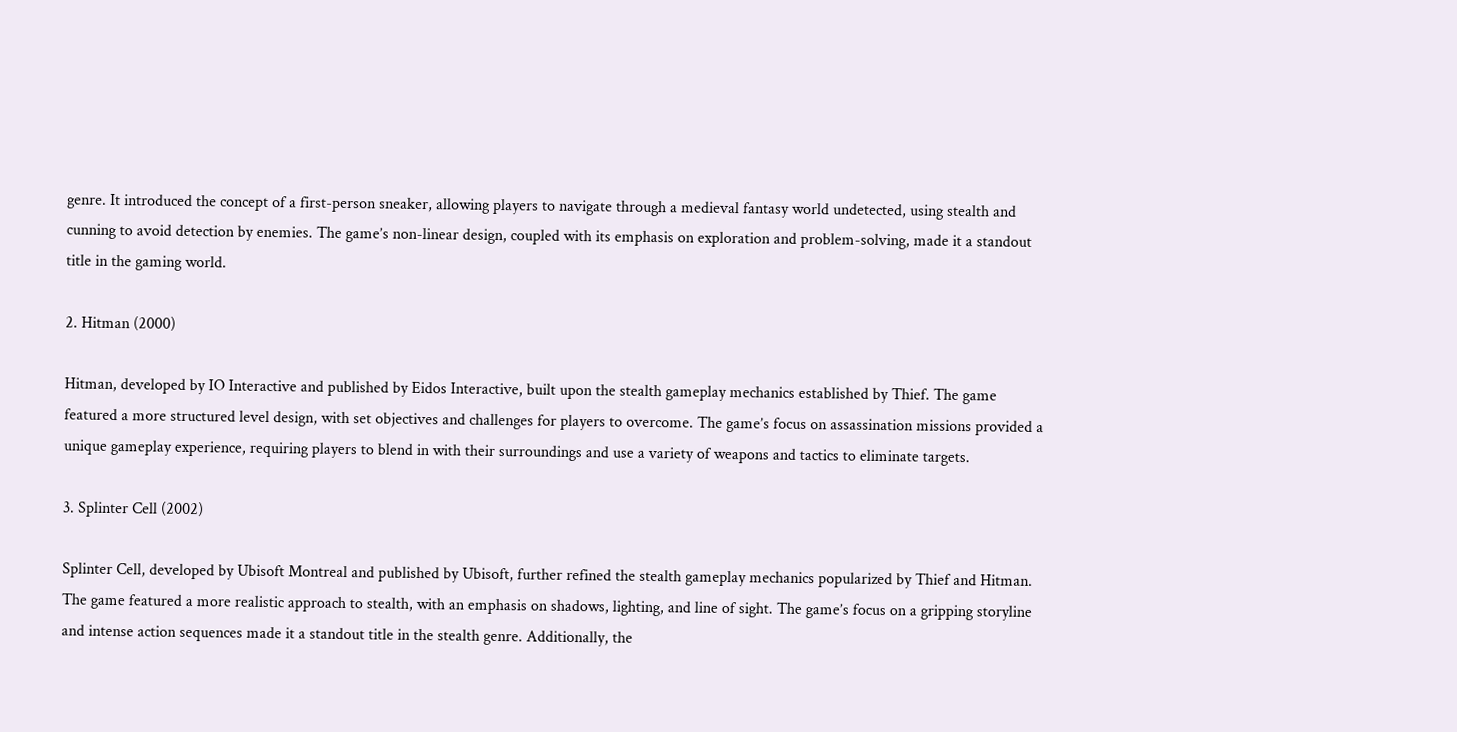genre. It introduced the concept of a first-person sneaker, allowing players to navigate through a medieval fantasy world undetected, using stealth and cunning to avoid detection by enemies. The game’s non-linear design, coupled with its emphasis on exploration and problem-solving, made it a standout title in the gaming world.

2. Hitman (2000)

Hitman, developed by IO Interactive and published by Eidos Interactive, built upon the stealth gameplay mechanics established by Thief. The game featured a more structured level design, with set objectives and challenges for players to overcome. The game’s focus on assassination missions provided a unique gameplay experience, requiring players to blend in with their surroundings and use a variety of weapons and tactics to eliminate targets.

3. Splinter Cell (2002)

Splinter Cell, developed by Ubisoft Montreal and published by Ubisoft, further refined the stealth gameplay mechanics popularized by Thief and Hitman. The game featured a more realistic approach to stealth, with an emphasis on shadows, lighting, and line of sight. The game’s focus on a gripping storyline and intense action sequences made it a standout title in the stealth genre. Additionally, the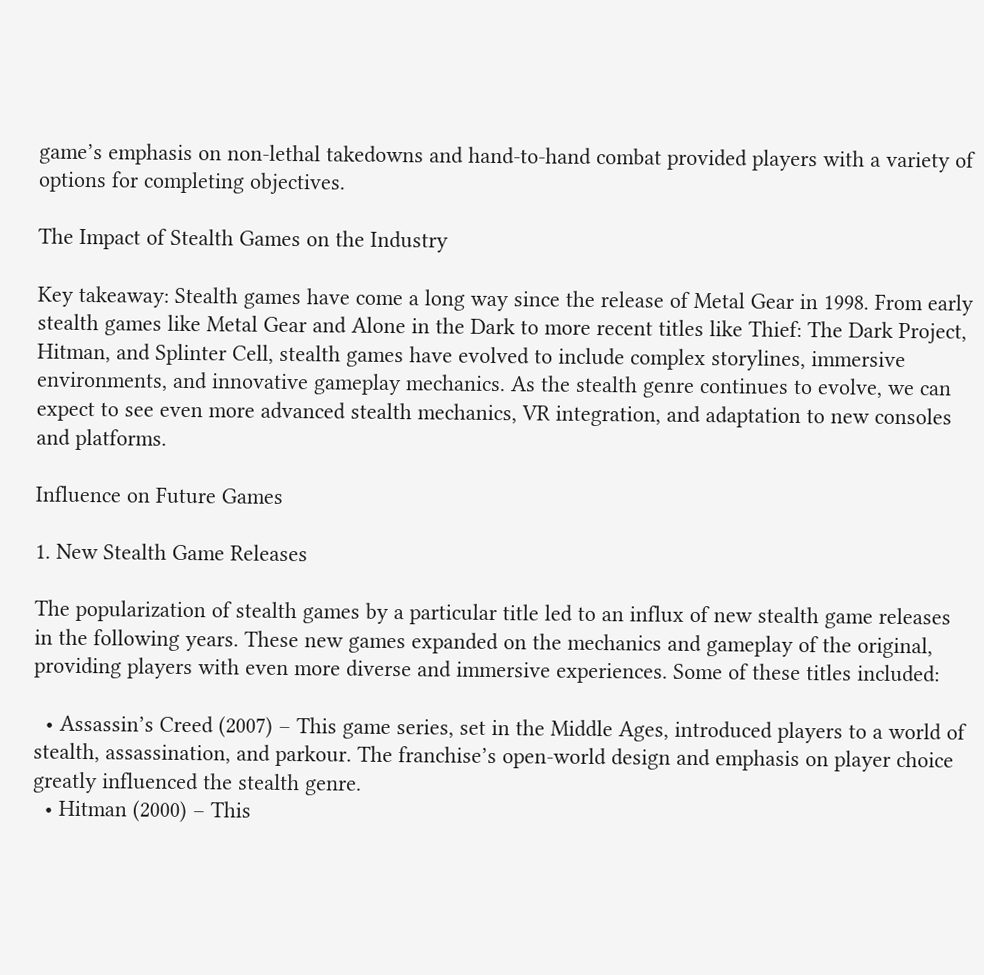game’s emphasis on non-lethal takedowns and hand-to-hand combat provided players with a variety of options for completing objectives.

The Impact of Stealth Games on the Industry

Key takeaway: Stealth games have come a long way since the release of Metal Gear in 1998. From early stealth games like Metal Gear and Alone in the Dark to more recent titles like Thief: The Dark Project, Hitman, and Splinter Cell, stealth games have evolved to include complex storylines, immersive environments, and innovative gameplay mechanics. As the stealth genre continues to evolve, we can expect to see even more advanced stealth mechanics, VR integration, and adaptation to new consoles and platforms.

Influence on Future Games

1. New Stealth Game Releases

The popularization of stealth games by a particular title led to an influx of new stealth game releases in the following years. These new games expanded on the mechanics and gameplay of the original, providing players with even more diverse and immersive experiences. Some of these titles included:

  • Assassin’s Creed (2007) – This game series, set in the Middle Ages, introduced players to a world of stealth, assassination, and parkour. The franchise’s open-world design and emphasis on player choice greatly influenced the stealth genre.
  • Hitman (2000) – This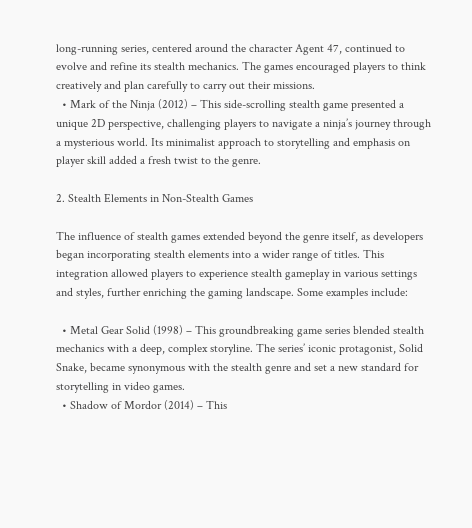long-running series, centered around the character Agent 47, continued to evolve and refine its stealth mechanics. The games encouraged players to think creatively and plan carefully to carry out their missions.
  • Mark of the Ninja (2012) – This side-scrolling stealth game presented a unique 2D perspective, challenging players to navigate a ninja’s journey through a mysterious world. Its minimalist approach to storytelling and emphasis on player skill added a fresh twist to the genre.

2. Stealth Elements in Non-Stealth Games

The influence of stealth games extended beyond the genre itself, as developers began incorporating stealth elements into a wider range of titles. This integration allowed players to experience stealth gameplay in various settings and styles, further enriching the gaming landscape. Some examples include:

  • Metal Gear Solid (1998) – This groundbreaking game series blended stealth mechanics with a deep, complex storyline. The series’ iconic protagonist, Solid Snake, became synonymous with the stealth genre and set a new standard for storytelling in video games.
  • Shadow of Mordor (2014) – This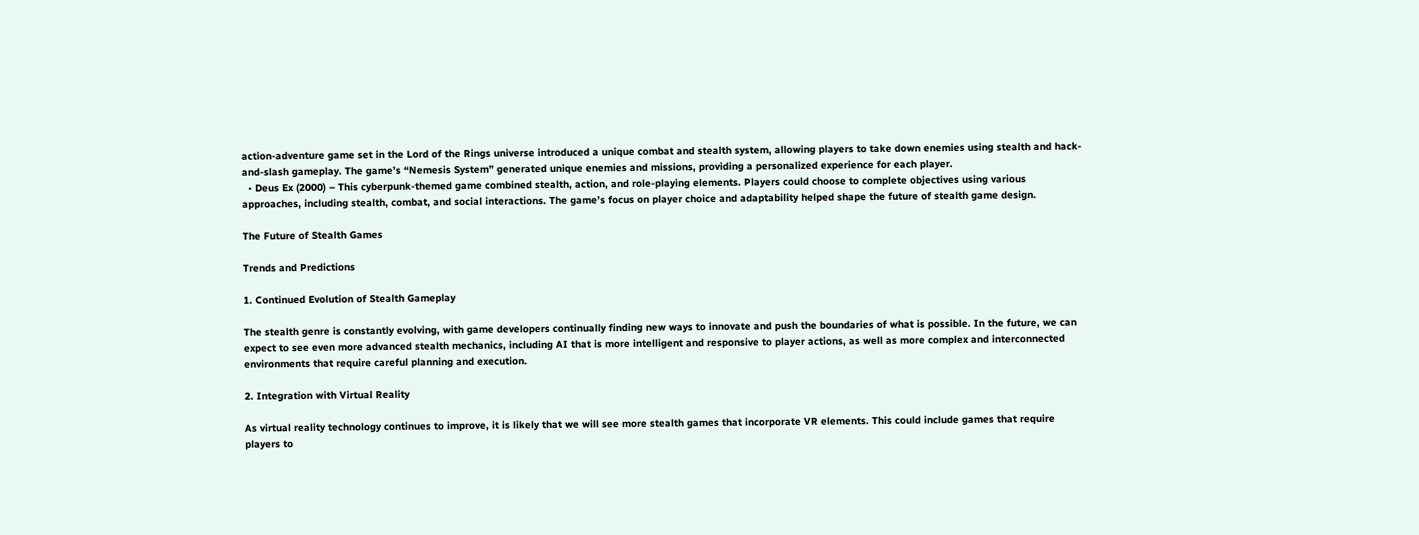action-adventure game set in the Lord of the Rings universe introduced a unique combat and stealth system, allowing players to take down enemies using stealth and hack-and-slash gameplay. The game’s “Nemesis System” generated unique enemies and missions, providing a personalized experience for each player.
  • Deus Ex (2000) – This cyberpunk-themed game combined stealth, action, and role-playing elements. Players could choose to complete objectives using various approaches, including stealth, combat, and social interactions. The game’s focus on player choice and adaptability helped shape the future of stealth game design.

The Future of Stealth Games

Trends and Predictions

1. Continued Evolution of Stealth Gameplay

The stealth genre is constantly evolving, with game developers continually finding new ways to innovate and push the boundaries of what is possible. In the future, we can expect to see even more advanced stealth mechanics, including AI that is more intelligent and responsive to player actions, as well as more complex and interconnected environments that require careful planning and execution.

2. Integration with Virtual Reality

As virtual reality technology continues to improve, it is likely that we will see more stealth games that incorporate VR elements. This could include games that require players to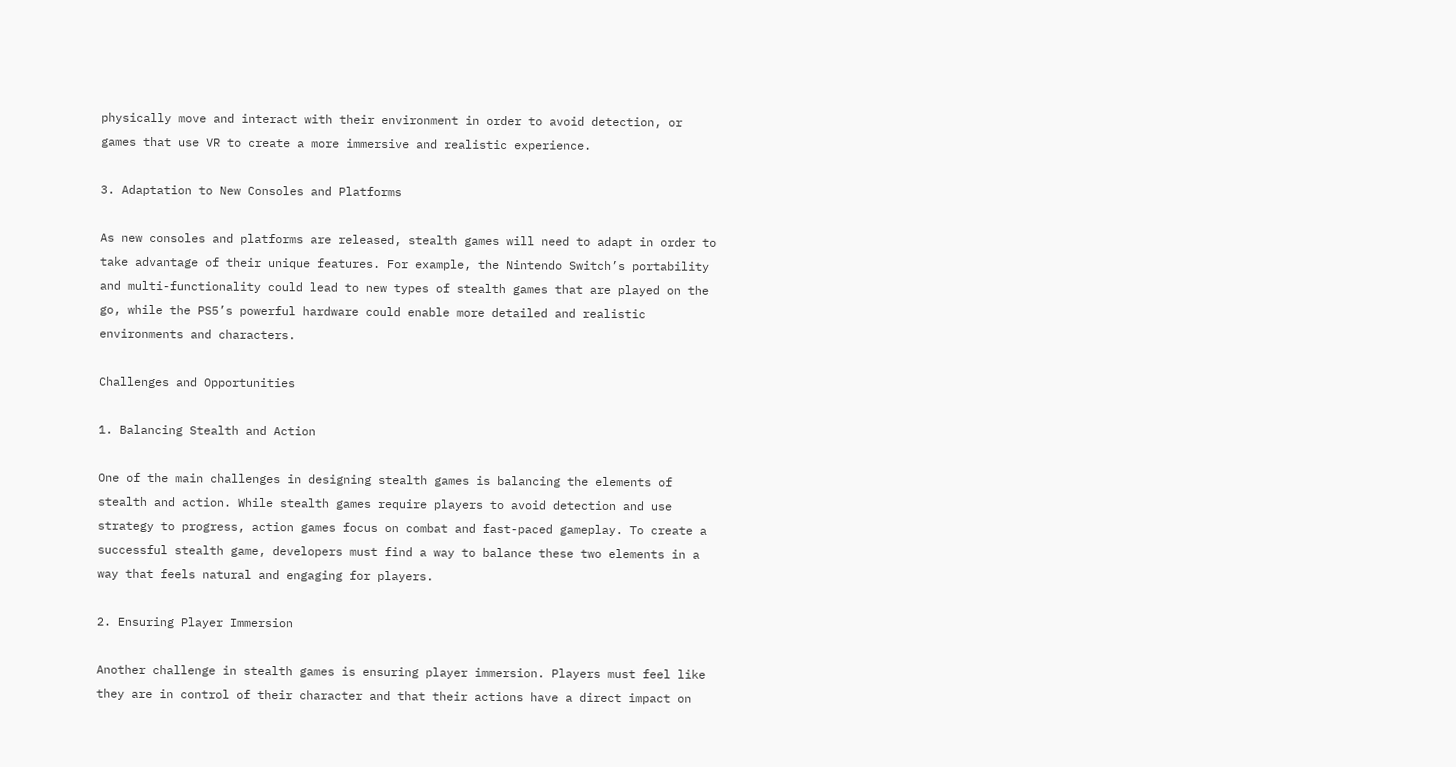physically move and interact with their environment in order to avoid detection, or games that use VR to create a more immersive and realistic experience.

3. Adaptation to New Consoles and Platforms

As new consoles and platforms are released, stealth games will need to adapt in order to take advantage of their unique features. For example, the Nintendo Switch’s portability and multi-functionality could lead to new types of stealth games that are played on the go, while the PS5’s powerful hardware could enable more detailed and realistic environments and characters.

Challenges and Opportunities

1. Balancing Stealth and Action

One of the main challenges in designing stealth games is balancing the elements of stealth and action. While stealth games require players to avoid detection and use strategy to progress, action games focus on combat and fast-paced gameplay. To create a successful stealth game, developers must find a way to balance these two elements in a way that feels natural and engaging for players.

2. Ensuring Player Immersion

Another challenge in stealth games is ensuring player immersion. Players must feel like they are in control of their character and that their actions have a direct impact on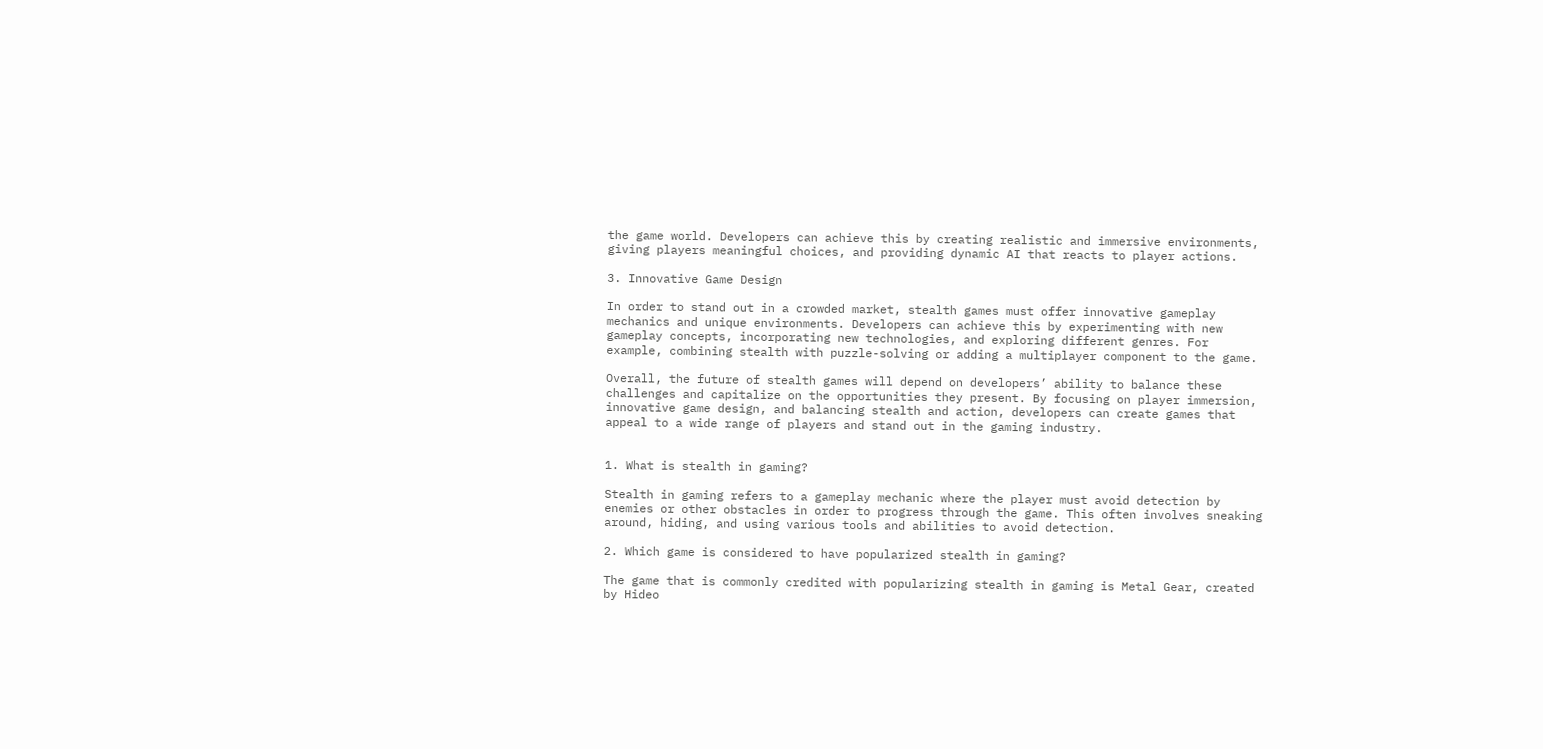the game world. Developers can achieve this by creating realistic and immersive environments, giving players meaningful choices, and providing dynamic AI that reacts to player actions.

3. Innovative Game Design

In order to stand out in a crowded market, stealth games must offer innovative gameplay mechanics and unique environments. Developers can achieve this by experimenting with new gameplay concepts, incorporating new technologies, and exploring different genres. For example, combining stealth with puzzle-solving or adding a multiplayer component to the game.

Overall, the future of stealth games will depend on developers’ ability to balance these challenges and capitalize on the opportunities they present. By focusing on player immersion, innovative game design, and balancing stealth and action, developers can create games that appeal to a wide range of players and stand out in the gaming industry.


1. What is stealth in gaming?

Stealth in gaming refers to a gameplay mechanic where the player must avoid detection by enemies or other obstacles in order to progress through the game. This often involves sneaking around, hiding, and using various tools and abilities to avoid detection.

2. Which game is considered to have popularized stealth in gaming?

The game that is commonly credited with popularizing stealth in gaming is Metal Gear, created by Hideo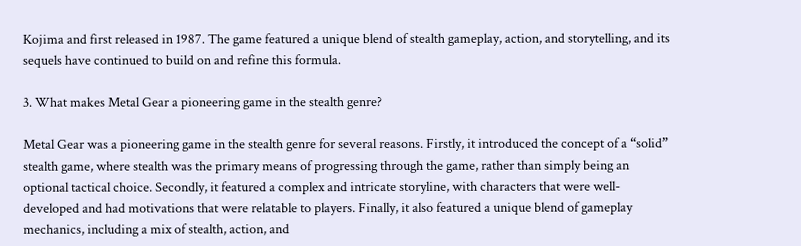Kojima and first released in 1987. The game featured a unique blend of stealth gameplay, action, and storytelling, and its sequels have continued to build on and refine this formula.

3. What makes Metal Gear a pioneering game in the stealth genre?

Metal Gear was a pioneering game in the stealth genre for several reasons. Firstly, it introduced the concept of a “solid” stealth game, where stealth was the primary means of progressing through the game, rather than simply being an optional tactical choice. Secondly, it featured a complex and intricate storyline, with characters that were well-developed and had motivations that were relatable to players. Finally, it also featured a unique blend of gameplay mechanics, including a mix of stealth, action, and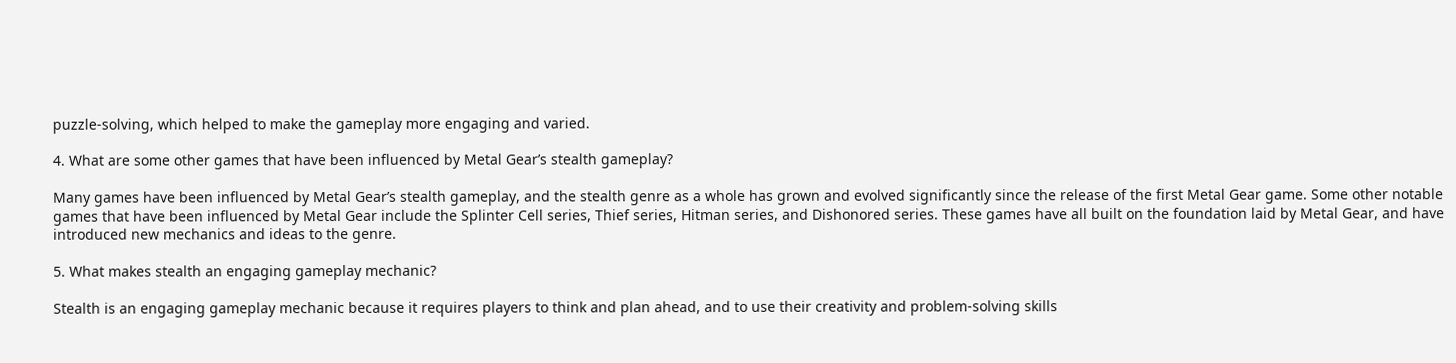puzzle-solving, which helped to make the gameplay more engaging and varied.

4. What are some other games that have been influenced by Metal Gear’s stealth gameplay?

Many games have been influenced by Metal Gear’s stealth gameplay, and the stealth genre as a whole has grown and evolved significantly since the release of the first Metal Gear game. Some other notable games that have been influenced by Metal Gear include the Splinter Cell series, Thief series, Hitman series, and Dishonored series. These games have all built on the foundation laid by Metal Gear, and have introduced new mechanics and ideas to the genre.

5. What makes stealth an engaging gameplay mechanic?

Stealth is an engaging gameplay mechanic because it requires players to think and plan ahead, and to use their creativity and problem-solving skills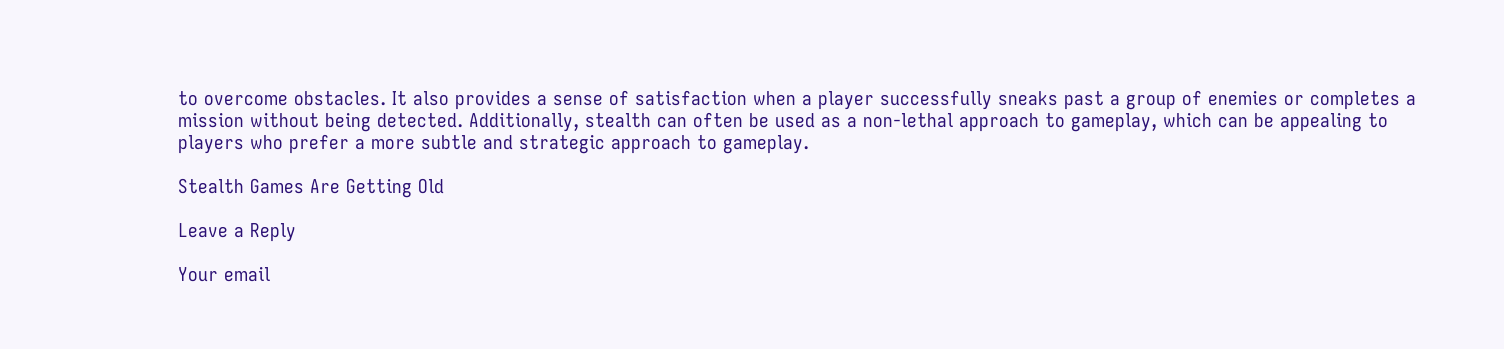to overcome obstacles. It also provides a sense of satisfaction when a player successfully sneaks past a group of enemies or completes a mission without being detected. Additionally, stealth can often be used as a non-lethal approach to gameplay, which can be appealing to players who prefer a more subtle and strategic approach to gameplay.

Stealth Games Are Getting Old

Leave a Reply

Your email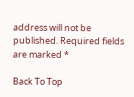address will not be published. Required fields are marked *

Back To Top